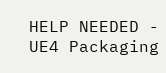HELP NEEDED - UE4 Packaging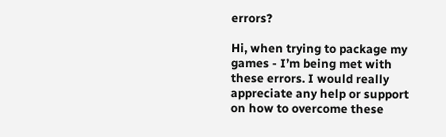errors?

Hi, when trying to package my games - I’m being met with these errors. I would really appreciate any help or support on how to overcome these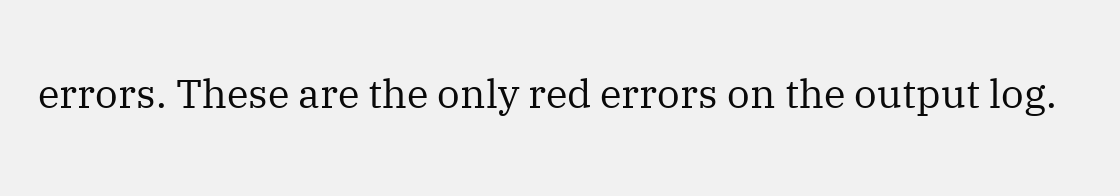errors. These are the only red errors on the output log.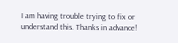I am having trouble trying to fix or understand this. Thanks in advance!